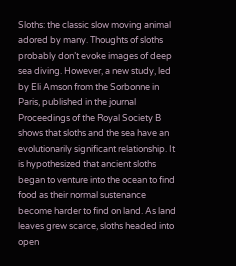Sloths: the classic slow moving animal adored by many. Thoughts of sloths probably don’t evoke images of deep sea diving. However, a new study, led by Eli Amson from the Sorbonne in Paris, published in the journal Proceedings of the Royal Society B shows that sloths and the sea have an evolutionarily significant relationship. It is hypothesized that ancient sloths began to venture into the ocean to find food as their normal sustenance become harder to find on land. As land leaves grew scarce, sloths headed into open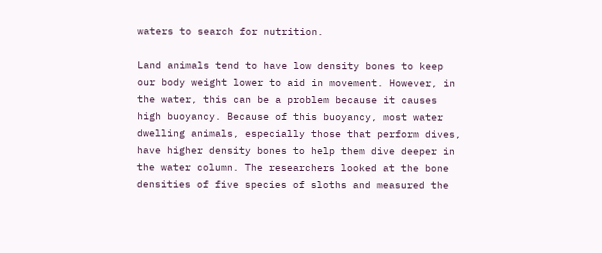waters to search for nutrition.

Land animals tend to have low density bones to keep our body weight lower to aid in movement. However, in the water, this can be a problem because it causes high buoyancy. Because of this buoyancy, most water dwelling animals, especially those that perform dives, have higher density bones to help them dive deeper in the water column. The researchers looked at the bone densities of five species of sloths and measured the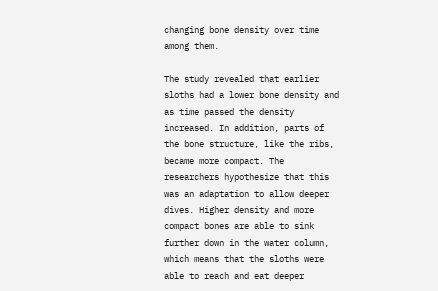changing bone density over time among them.

The study revealed that earlier sloths had a lower bone density and as time passed the density increased. In addition, parts of the bone structure, like the ribs, became more compact. The researchers hypothesize that this was an adaptation to allow deeper dives. Higher density and more compact bones are able to sink further down in the water column, which means that the sloths were able to reach and eat deeper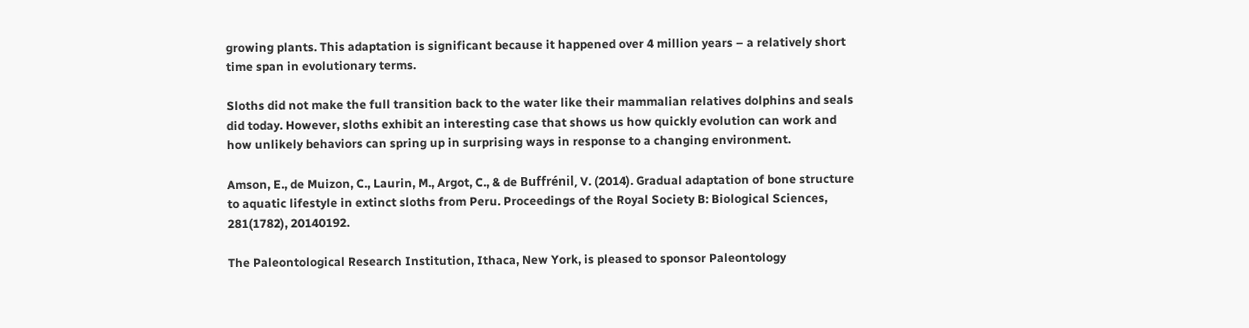growing plants. This adaptation is significant because it happened over 4 million years – a relatively short time span in evolutionary terms.

Sloths did not make the full transition back to the water like their mammalian relatives dolphins and seals did today. However, sloths exhibit an interesting case that shows us how quickly evolution can work and how unlikely behaviors can spring up in surprising ways in response to a changing environment.

Amson, E., de Muizon, C., Laurin, M., Argot, C., & de Buffrénil, V. (2014). Gradual adaptation of bone structure to aquatic lifestyle in extinct sloths from Peru. Proceedings of the Royal Society B: Biological Sciences, 281(1782), 20140192.

The Paleontological Research Institution, Ithaca, New York, is pleased to sponsor Paleontology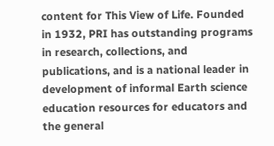content for This View of Life. Founded in 1932, PRI has outstanding programs in research, collections, and publications, and is a national leader in development of informal Earth science education resources for educators and the general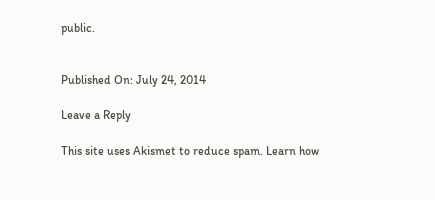public.


Published On: July 24, 2014

Leave a Reply

This site uses Akismet to reduce spam. Learn how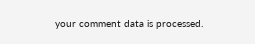your comment data is processed.